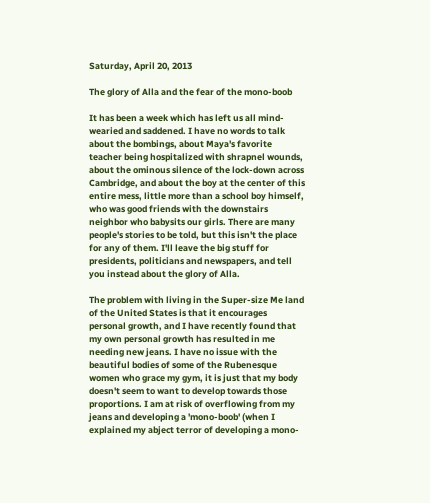Saturday, April 20, 2013

The glory of Alla and the fear of the mono-boob

It has been a week which has left us all mind-wearied and saddened. I have no words to talk about the bombings, about Maya's favorite teacher being hospitalized with shrapnel wounds, about the ominous silence of the lock-down across Cambridge, and about the boy at the center of this entire mess, little more than a school boy himself, who was good friends with the downstairs neighbor who babysits our girls. There are many people's stories to be told, but this isn't the place for any of them. I'll leave the big stuff for presidents, politicians and newspapers, and tell you instead about the glory of Alla.

The problem with living in the Super-size Me land of the United States is that it encourages personal growth, and I have recently found that my own personal growth has resulted in me needing new jeans. I have no issue with the beautiful bodies of some of the Rubenesque women who grace my gym, it is just that my body doesn't seem to want to develop towards those proportions. I am at risk of overflowing from my jeans and developing a 'mono-boob' (when I explained my abject terror of developing a mono-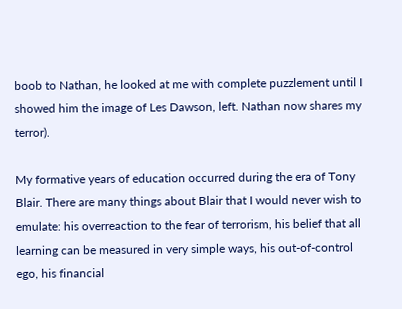boob to Nathan, he looked at me with complete puzzlement until I showed him the image of Les Dawson, left. Nathan now shares my terror).

My formative years of education occurred during the era of Tony Blair. There are many things about Blair that I would never wish to emulate: his overreaction to the fear of terrorism, his belief that all learning can be measured in very simple ways, his out-of-control ego, his financial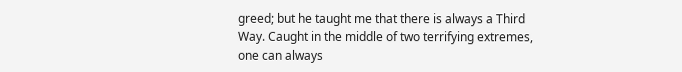greed; but he taught me that there is always a Third Way. Caught in the middle of two terrifying extremes, one can always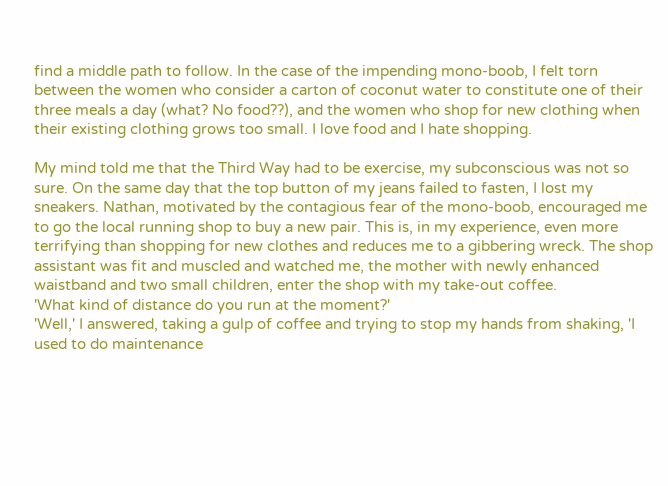find a middle path to follow. In the case of the impending mono-boob, I felt torn between the women who consider a carton of coconut water to constitute one of their three meals a day (what? No food??), and the women who shop for new clothing when their existing clothing grows too small. I love food and I hate shopping.

My mind told me that the Third Way had to be exercise, my subconscious was not so sure. On the same day that the top button of my jeans failed to fasten, I lost my sneakers. Nathan, motivated by the contagious fear of the mono-boob, encouraged me to go the local running shop to buy a new pair. This is, in my experience, even more terrifying than shopping for new clothes and reduces me to a gibbering wreck. The shop assistant was fit and muscled and watched me, the mother with newly enhanced waistband and two small children, enter the shop with my take-out coffee.
'What kind of distance do you run at the moment?'
'Well,' I answered, taking a gulp of coffee and trying to stop my hands from shaking, 'I used to do maintenance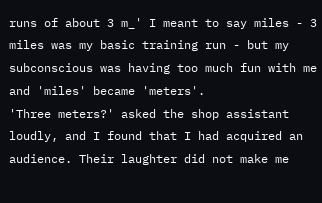runs of about 3 m_' I meant to say miles - 3 miles was my basic training run - but my subconscious was having too much fun with me and 'miles' became 'meters'.
'Three meters?' asked the shop assistant loudly, and I found that I had acquired an audience. Their laughter did not make me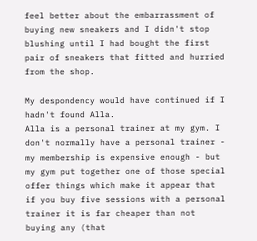feel better about the embarrassment of buying new sneakers and I didn't stop blushing until I had bought the first pair of sneakers that fitted and hurried from the shop.

My despondency would have continued if I hadn't found Alla.
Alla is a personal trainer at my gym. I don't normally have a personal trainer - my membership is expensive enough - but my gym put together one of those special offer things which make it appear that if you buy five sessions with a personal trainer it is far cheaper than not buying any (that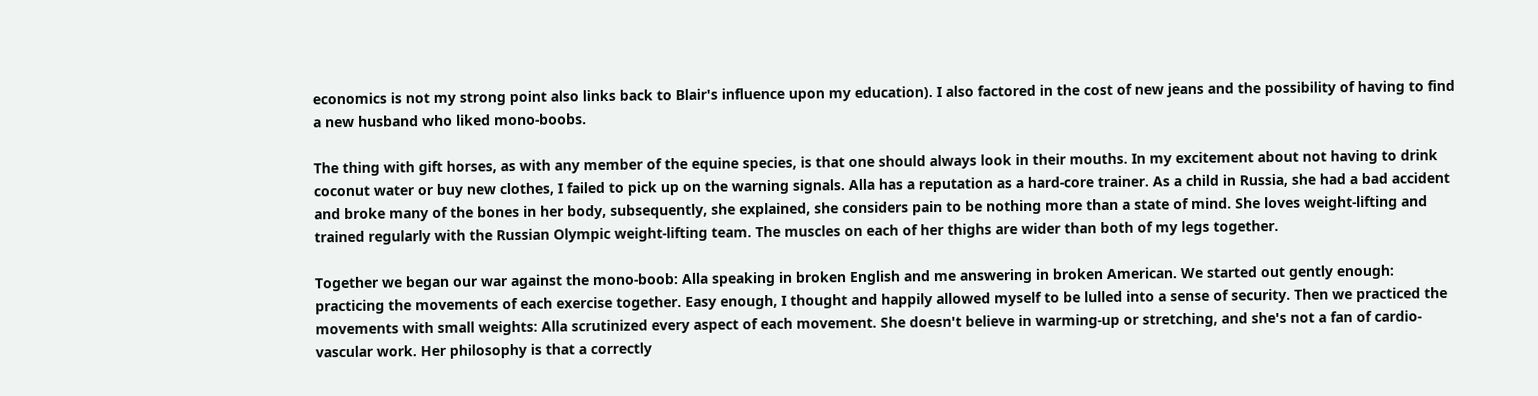economics is not my strong point also links back to Blair's influence upon my education). I also factored in the cost of new jeans and the possibility of having to find a new husband who liked mono-boobs.

The thing with gift horses, as with any member of the equine species, is that one should always look in their mouths. In my excitement about not having to drink coconut water or buy new clothes, I failed to pick up on the warning signals. Alla has a reputation as a hard-core trainer. As a child in Russia, she had a bad accident and broke many of the bones in her body, subsequently, she explained, she considers pain to be nothing more than a state of mind. She loves weight-lifting and trained regularly with the Russian Olympic weight-lifting team. The muscles on each of her thighs are wider than both of my legs together.

Together we began our war against the mono-boob: Alla speaking in broken English and me answering in broken American. We started out gently enough: practicing the movements of each exercise together. Easy enough, I thought and happily allowed myself to be lulled into a sense of security. Then we practiced the movements with small weights: Alla scrutinized every aspect of each movement. She doesn't believe in warming-up or stretching, and she's not a fan of cardio-vascular work. Her philosophy is that a correctly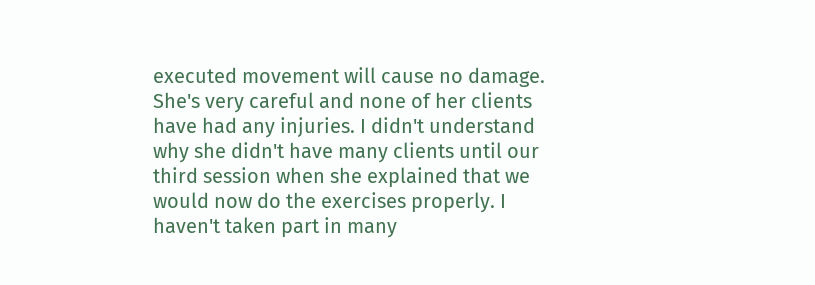executed movement will cause no damage. She's very careful and none of her clients have had any injuries. I didn't understand why she didn't have many clients until our third session when she explained that we would now do the exercises properly. I haven't taken part in many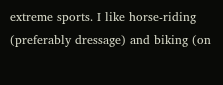extreme sports. I like horse-riding (preferably dressage) and biking (on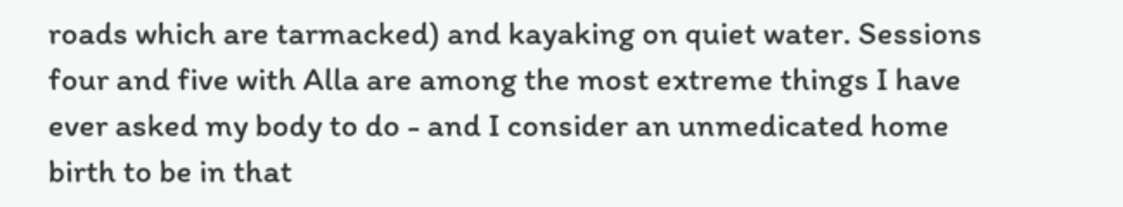roads which are tarmacked) and kayaking on quiet water. Sessions four and five with Alla are among the most extreme things I have ever asked my body to do - and I consider an unmedicated home birth to be in that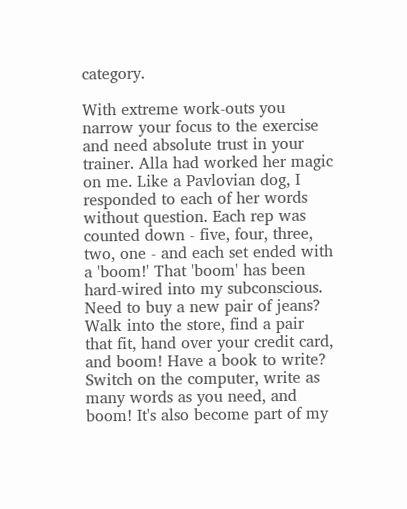category.

With extreme work-outs you narrow your focus to the exercise and need absolute trust in your trainer. Alla had worked her magic on me. Like a Pavlovian dog, I responded to each of her words without question. Each rep was counted down - five, four, three, two, one - and each set ended with a 'boom!' That 'boom' has been hard-wired into my subconscious. Need to buy a new pair of jeans? Walk into the store, find a pair that fit, hand over your credit card, and boom! Have a book to write? Switch on the computer, write as many words as you need, and boom! It's also become part of my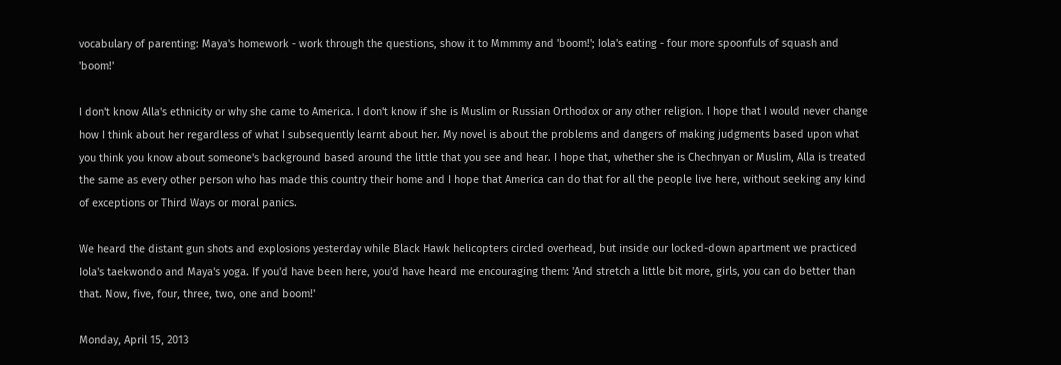vocabulary of parenting: Maya's homework - work through the questions, show it to Mmmmy and 'boom!'; Iola's eating - four more spoonfuls of squash and 'boom!'

I don't know Alla's ethnicity or why she came to America. I don't know if she is Muslim or Russian Orthodox or any other religion. I hope that I would never change how I think about her regardless of what I subsequently learnt about her. My novel is about the problems and dangers of making judgments based upon what you think you know about someone's background based around the little that you see and hear. I hope that, whether she is Chechnyan or Muslim, Alla is treated the same as every other person who has made this country their home and I hope that America can do that for all the people live here, without seeking any kind of exceptions or Third Ways or moral panics.

We heard the distant gun shots and explosions yesterday while Black Hawk helicopters circled overhead, but inside our locked-down apartment we practiced Iola's taekwondo and Maya's yoga. If you'd have been here, you'd have heard me encouraging them: 'And stretch a little bit more, girls, you can do better than that. Now, five, four, three, two, one and boom!'

Monday, April 15, 2013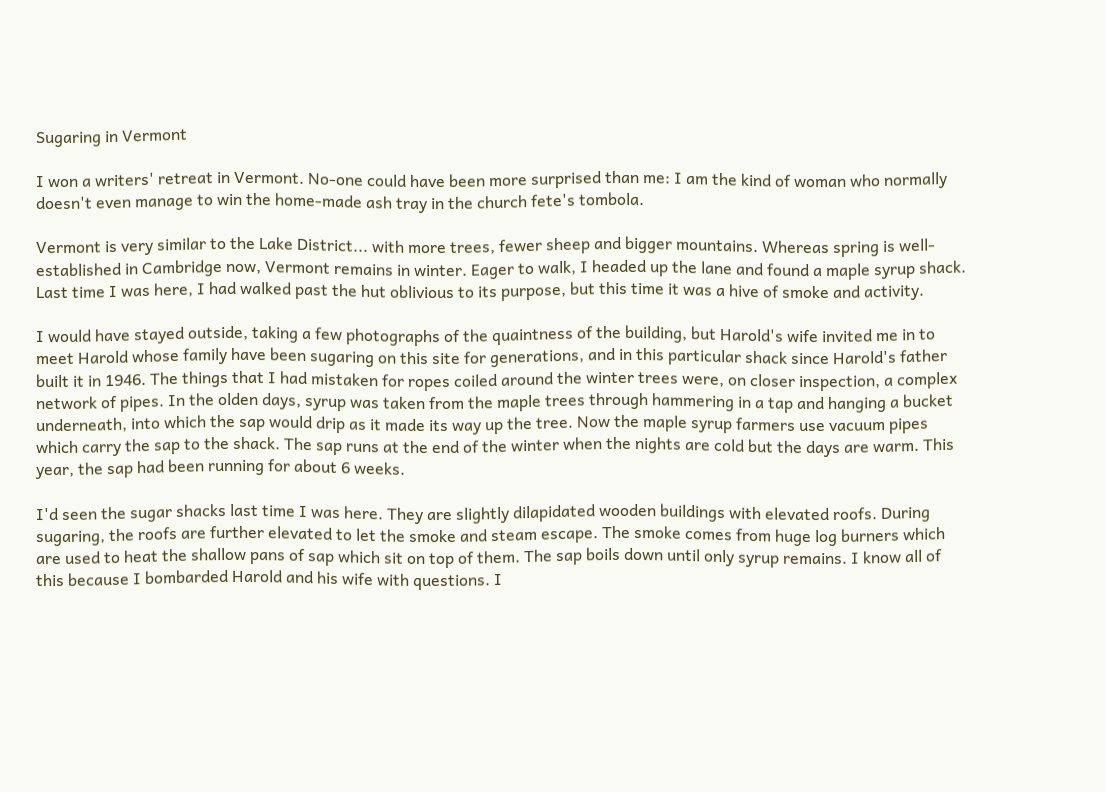Sugaring in Vermont

I won a writers' retreat in Vermont. No-one could have been more surprised than me: I am the kind of woman who normally doesn't even manage to win the home-made ash tray in the church fete's tombola.

Vermont is very similar to the Lake District... with more trees, fewer sheep and bigger mountains. Whereas spring is well-established in Cambridge now, Vermont remains in winter. Eager to walk, I headed up the lane and found a maple syrup shack. Last time I was here, I had walked past the hut oblivious to its purpose, but this time it was a hive of smoke and activity.

I would have stayed outside, taking a few photographs of the quaintness of the building, but Harold's wife invited me in to meet Harold whose family have been sugaring on this site for generations, and in this particular shack since Harold's father built it in 1946. The things that I had mistaken for ropes coiled around the winter trees were, on closer inspection, a complex network of pipes. In the olden days, syrup was taken from the maple trees through hammering in a tap and hanging a bucket underneath, into which the sap would drip as it made its way up the tree. Now the maple syrup farmers use vacuum pipes which carry the sap to the shack. The sap runs at the end of the winter when the nights are cold but the days are warm. This year, the sap had been running for about 6 weeks.

I'd seen the sugar shacks last time I was here. They are slightly dilapidated wooden buildings with elevated roofs. During sugaring, the roofs are further elevated to let the smoke and steam escape. The smoke comes from huge log burners which are used to heat the shallow pans of sap which sit on top of them. The sap boils down until only syrup remains. I know all of this because I bombarded Harold and his wife with questions. I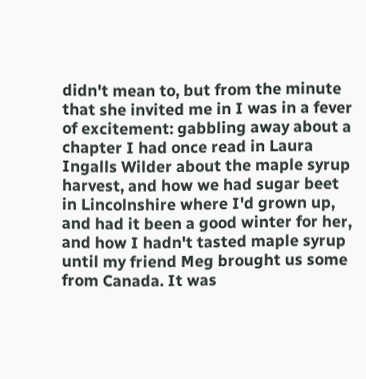didn't mean to, but from the minute that she invited me in I was in a fever of excitement: gabbling away about a chapter I had once read in Laura Ingalls Wilder about the maple syrup harvest, and how we had sugar beet in Lincolnshire where I'd grown up, and had it been a good winter for her, and how I hadn't tasted maple syrup until my friend Meg brought us some from Canada. It was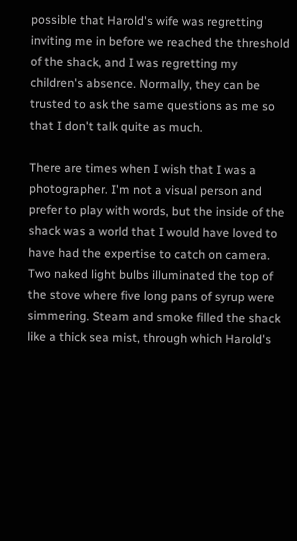possible that Harold's wife was regretting inviting me in before we reached the threshold of the shack, and I was regretting my children's absence. Normally, they can be trusted to ask the same questions as me so that I don't talk quite as much.

There are times when I wish that I was a photographer. I'm not a visual person and prefer to play with words, but the inside of the shack was a world that I would have loved to have had the expertise to catch on camera. Two naked light bulbs illuminated the top of the stove where five long pans of syrup were simmering. Steam and smoke filled the shack like a thick sea mist, through which Harold's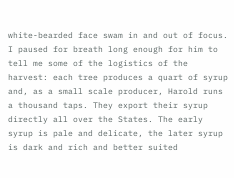white-bearded face swam in and out of focus. I paused for breath long enough for him to tell me some of the logistics of the harvest: each tree produces a quart of syrup and, as a small scale producer, Harold runs a thousand taps. They export their syrup directly all over the States. The early syrup is pale and delicate, the later syrup is dark and rich and better suited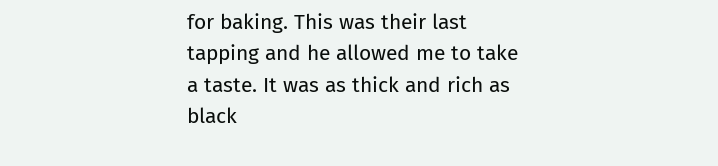for baking. This was their last tapping and he allowed me to take a taste. It was as thick and rich as black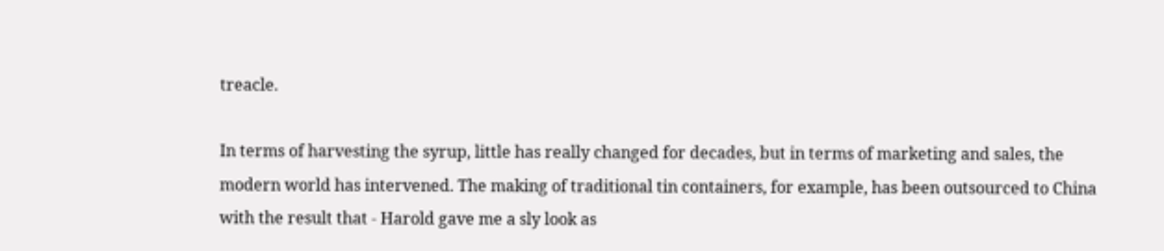treacle.

In terms of harvesting the syrup, little has really changed for decades, but in terms of marketing and sales, the modern world has intervened. The making of traditional tin containers, for example, has been outsourced to China with the result that - Harold gave me a sly look as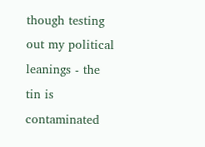though testing out my political leanings - the tin is contaminated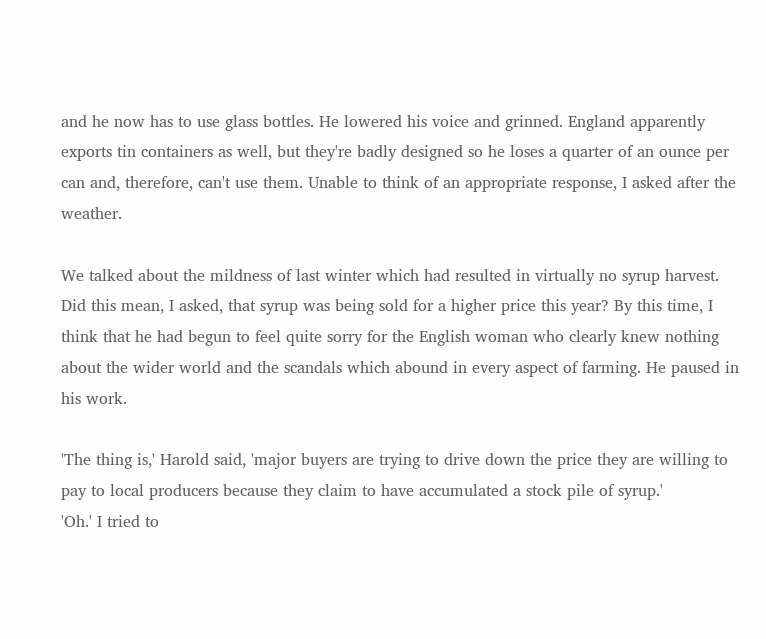and he now has to use glass bottles. He lowered his voice and grinned. England apparently exports tin containers as well, but they're badly designed so he loses a quarter of an ounce per can and, therefore, can't use them. Unable to think of an appropriate response, I asked after the weather.

We talked about the mildness of last winter which had resulted in virtually no syrup harvest. Did this mean, I asked, that syrup was being sold for a higher price this year? By this time, I think that he had begun to feel quite sorry for the English woman who clearly knew nothing about the wider world and the scandals which abound in every aspect of farming. He paused in his work.

'The thing is,' Harold said, 'major buyers are trying to drive down the price they are willing to pay to local producers because they claim to have accumulated a stock pile of syrup.'
'Oh.' I tried to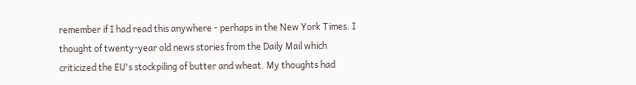remember if I had read this anywhere - perhaps in the New York Times. I thought of twenty-year old news stories from the Daily Mail which criticized the EU's stockpiling of butter and wheat. My thoughts had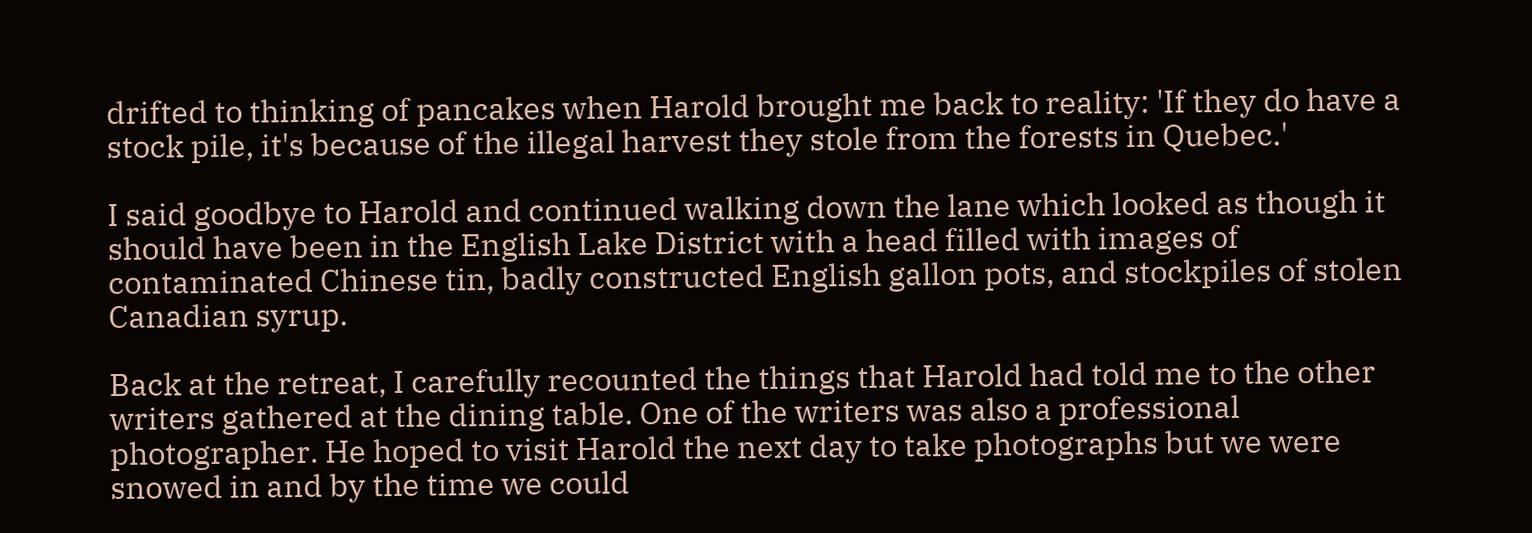drifted to thinking of pancakes when Harold brought me back to reality: 'If they do have a stock pile, it's because of the illegal harvest they stole from the forests in Quebec.'

I said goodbye to Harold and continued walking down the lane which looked as though it should have been in the English Lake District with a head filled with images of contaminated Chinese tin, badly constructed English gallon pots, and stockpiles of stolen Canadian syrup.

Back at the retreat, I carefully recounted the things that Harold had told me to the other writers gathered at the dining table. One of the writers was also a professional photographer. He hoped to visit Harold the next day to take photographs but we were snowed in and by the time we could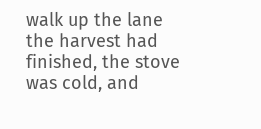walk up the lane the harvest had finished, the stove was cold, and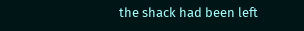the shack had been left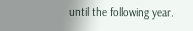until the following year.